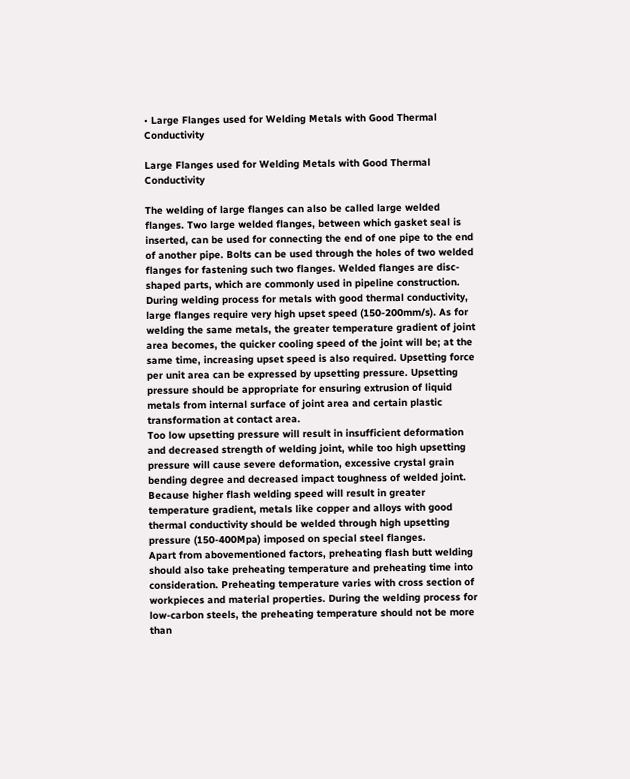• Large Flanges used for Welding Metals with Good Thermal Conductivity

Large Flanges used for Welding Metals with Good Thermal Conductivity

The welding of large flanges can also be called large welded flanges. Two large welded flanges, between which gasket seal is inserted, can be used for connecting the end of one pipe to the end of another pipe. Bolts can be used through the holes of two welded flanges for fastening such two flanges. Welded flanges are disc-shaped parts, which are commonly used in pipeline construction.
During welding process for metals with good thermal conductivity, large flanges require very high upset speed (150-200mm/s). As for welding the same metals, the greater temperature gradient of joint area becomes, the quicker cooling speed of the joint will be; at the same time, increasing upset speed is also required. Upsetting force per unit area can be expressed by upsetting pressure. Upsetting pressure should be appropriate for ensuring extrusion of liquid metals from internal surface of joint area and certain plastic transformation at contact area.
Too low upsetting pressure will result in insufficient deformation and decreased strength of welding joint, while too high upsetting pressure will cause severe deformation, excessive crystal grain bending degree and decreased impact toughness of welded joint. Because higher flash welding speed will result in greater temperature gradient, metals like copper and alloys with good thermal conductivity should be welded through high upsetting pressure (150-400Mpa) imposed on special steel flanges.
Apart from abovementioned factors, preheating flash butt welding should also take preheating temperature and preheating time into consideration. Preheating temperature varies with cross section of workpieces and material properties. During the welding process for low-carbon steels, the preheating temperature should not be more than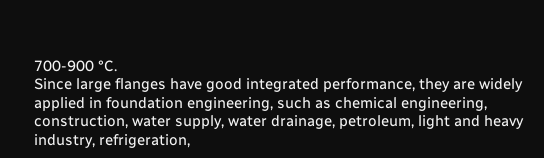700-900 °C.
Since large flanges have good integrated performance, they are widely applied in foundation engineering, such as chemical engineering, construction, water supply, water drainage, petroleum, light and heavy industry, refrigeration,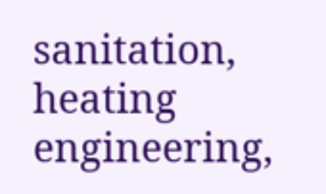sanitation, heating engineering,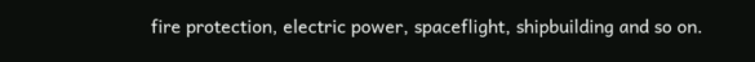fire protection, electric power, spaceflight, shipbuilding and so on.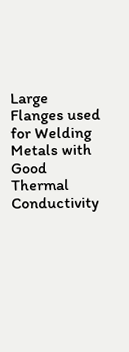Large Flanges used for Welding Metals with Good Thermal Conductivity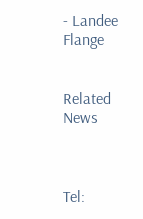- Landee Flange


Related News



Tel: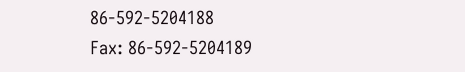86-592-5204188
Fax: 86-592-5204189